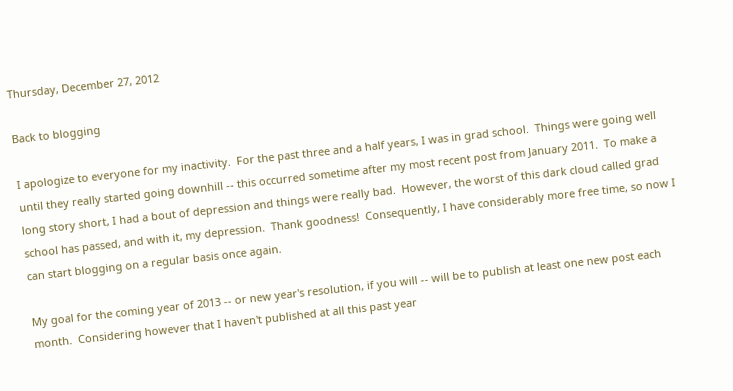Thursday, December 27, 2012

Back to blogging

I apologize to everyone for my inactivity.  For the past three and a half years, I was in grad school.  Things were going well until they really started going downhill -- this occurred sometime after my most recent post from January 2011.  To make a long story short, I had a bout of depression and things were really bad.  However, the worst of this dark cloud called grad school has passed, and with it, my depression.  Thank goodness!  Consequently, I have considerably more free time, so now I can start blogging on a regular basis once again.

My goal for the coming year of 2013 -- or new year's resolution, if you will -- will be to publish at least one new post each month.  Considering however that I haven't published at all this past year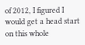of 2012, I figured I would get a head start on this whole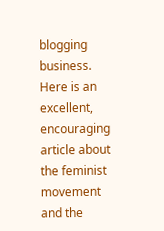blogging business.  Here is an excellent, encouraging article about the feminist movement and the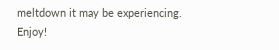meltdown it may be experiencing.  Enjoy!